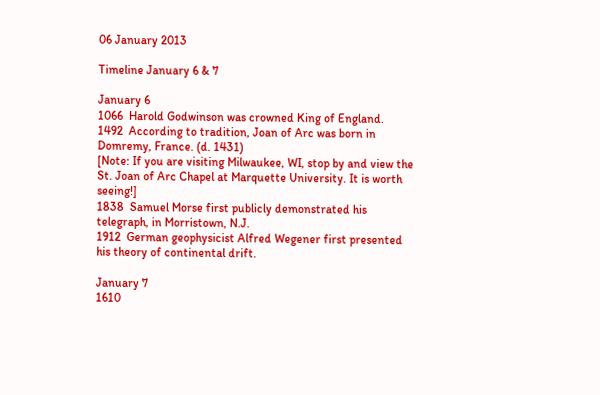06 January 2013

Timeline January 6 & 7

January 6
1066  Harold Godwinson was crowned King of England.
1492  According to tradition, Joan of Arc was born in Domremy, France. (d. 1431)
[Note: If you are visiting Milwaukee, WI, stop by and view the St. Joan of Arc Chapel at Marquette University. It is worth seeing!]
1838  Samuel Morse first publicly demonstrated his telegraph, in Morristown, N.J.
1912  German geophysicist Alfred Wegener first presented his theory of continental drift.

January 7
1610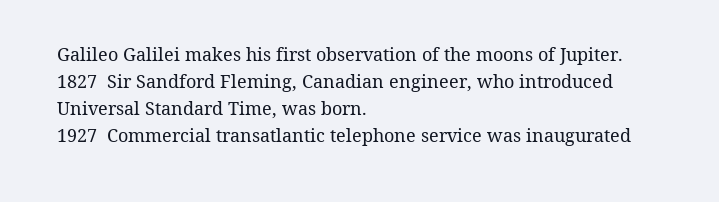Galileo Galilei makes his first observation of the moons of Jupiter.
1827  Sir Sandford Fleming, Canadian engineer, who introduced Universal Standard Time, was born.
1927  Commercial transatlantic telephone service was inaugurated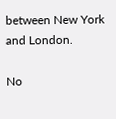between New York and London.

No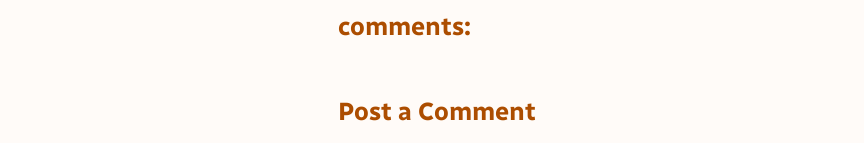comments:

Post a Comment